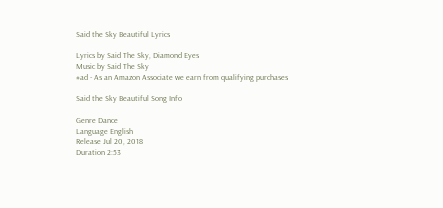Said the Sky Beautiful Lyrics

Lyrics by Said The Sky, Diamond Eyes
Music by Said The Sky
#ad - As an Amazon Associate we earn from qualifying purchases

Said the Sky Beautiful Song Info

Genre Dance
Language English
Release Jul 20, 2018
Duration 2:53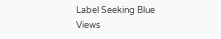Label Seeking Blue
Views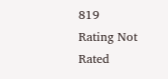819
Rating Not Rated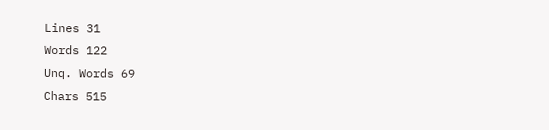Lines 31
Words 122
Unq. Words 69
Chars 515